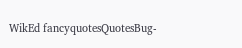WikEd fancyquotesQuotesBug-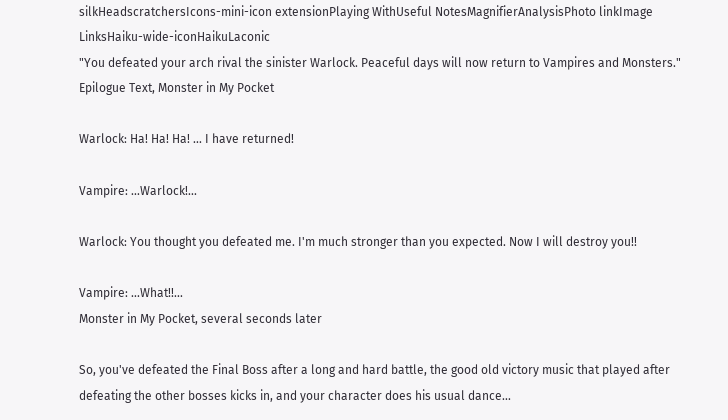silkHeadscratchersIcons-mini-icon extensionPlaying WithUseful NotesMagnifierAnalysisPhoto linkImage LinksHaiku-wide-iconHaikuLaconic
"You defeated your arch rival the sinister Warlock. Peaceful days will now return to Vampires and Monsters."
Epilogue Text, Monster in My Pocket

Warlock: Ha! Ha! Ha! ... I have returned!

Vampire: ...Warlock!...

Warlock: You thought you defeated me. I'm much stronger than you expected. Now I will destroy you!!

Vampire: ...What!!...
Monster in My Pocket, several seconds later

So, you've defeated the Final Boss after a long and hard battle, the good old victory music that played after defeating the other bosses kicks in, and your character does his usual dance...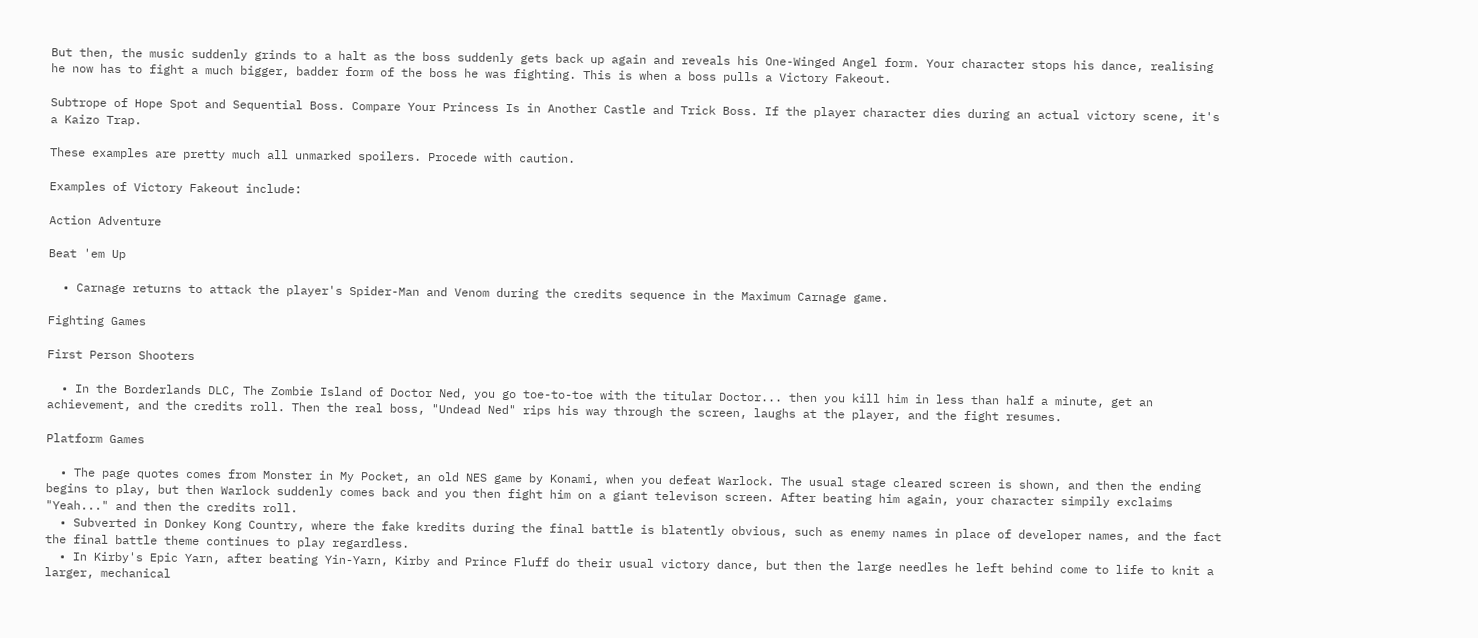But then, the music suddenly grinds to a halt as the boss suddenly gets back up again and reveals his One-Winged Angel form. Your character stops his dance, realising he now has to fight a much bigger, badder form of the boss he was fighting. This is when a boss pulls a Victory Fakeout.

Subtrope of Hope Spot and Sequential Boss. Compare Your Princess Is in Another Castle and Trick Boss. If the player character dies during an actual victory scene, it's a Kaizo Trap.

These examples are pretty much all unmarked spoilers. Procede with caution.

Examples of Victory Fakeout include:

Action Adventure

Beat 'em Up

  • Carnage returns to attack the player's Spider-Man and Venom during the credits sequence in the Maximum Carnage game.

Fighting Games

First Person Shooters

  • In the Borderlands DLC, The Zombie Island of Doctor Ned, you go toe-to-toe with the titular Doctor... then you kill him in less than half a minute, get an achievement, and the credits roll. Then the real boss, "Undead Ned" rips his way through the screen, laughs at the player, and the fight resumes.

Platform Games

  • The page quotes comes from Monster in My Pocket, an old NES game by Konami, when you defeat Warlock. The usual stage cleared screen is shown, and then the ending begins to play, but then Warlock suddenly comes back and you then fight him on a giant televison screen. After beating him again, your character simpily exclaims "Yeah..." and then the credits roll.
  • Subverted in Donkey Kong Country, where the fake kredits during the final battle is blatently obvious, such as enemy names in place of developer names, and the fact the final battle theme continues to play regardless.
  • In Kirby's Epic Yarn, after beating Yin-Yarn, Kirby and Prince Fluff do their usual victory dance, but then the large needles he left behind come to life to knit a larger, mechanical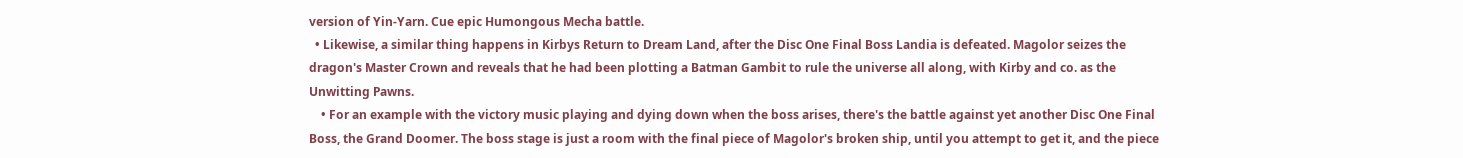version of Yin-Yarn. Cue epic Humongous Mecha battle.
  • Likewise, a similar thing happens in Kirbys Return to Dream Land, after the Disc One Final Boss Landia is defeated. Magolor seizes the dragon's Master Crown and reveals that he had been plotting a Batman Gambit to rule the universe all along, with Kirby and co. as the Unwitting Pawns.
    • For an example with the victory music playing and dying down when the boss arises, there's the battle against yet another Disc One Final Boss, the Grand Doomer. The boss stage is just a room with the final piece of Magolor's broken ship, until you attempt to get it, and the piece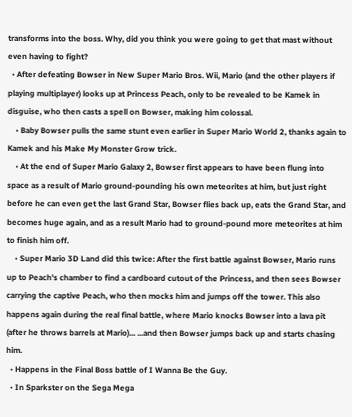transforms into the boss. Why, did you think you were going to get that mast without even having to fight?
  • After defeating Bowser in New Super Mario Bros. Wii, Mario (and the other players if playing multiplayer) looks up at Princess Peach, only to be revealed to be Kamek in disguise, who then casts a spell on Bowser, making him colossal.
    • Baby Bowser pulls the same stunt even earlier in Super Mario World 2, thanks again to Kamek and his Make My Monster Grow trick.
    • At the end of Super Mario Galaxy 2, Bowser first appears to have been flung into space as a result of Mario ground-pounding his own meteorites at him, but just right before he can even get the last Grand Star, Bowser flies back up, eats the Grand Star, and becomes huge again, and as a result Mario had to ground-pound more meteorites at him to finish him off.
    • Super Mario 3D Land did this twice: After the first battle against Bowser, Mario runs up to Peach's chamber to find a cardboard cutout of the Princess, and then sees Bowser carrying the captive Peach, who then mocks him and jumps off the tower. This also happens again during the real final battle, where Mario knocks Bowser into a lava pit (after he throws barrels at Mario)... ...and then Bowser jumps back up and starts chasing him.
  • Happens in the Final Boss battle of I Wanna Be the Guy.
  • In Sparkster on the Sega Mega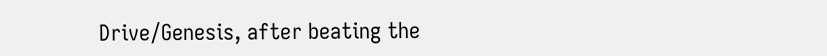Drive/Genesis, after beating the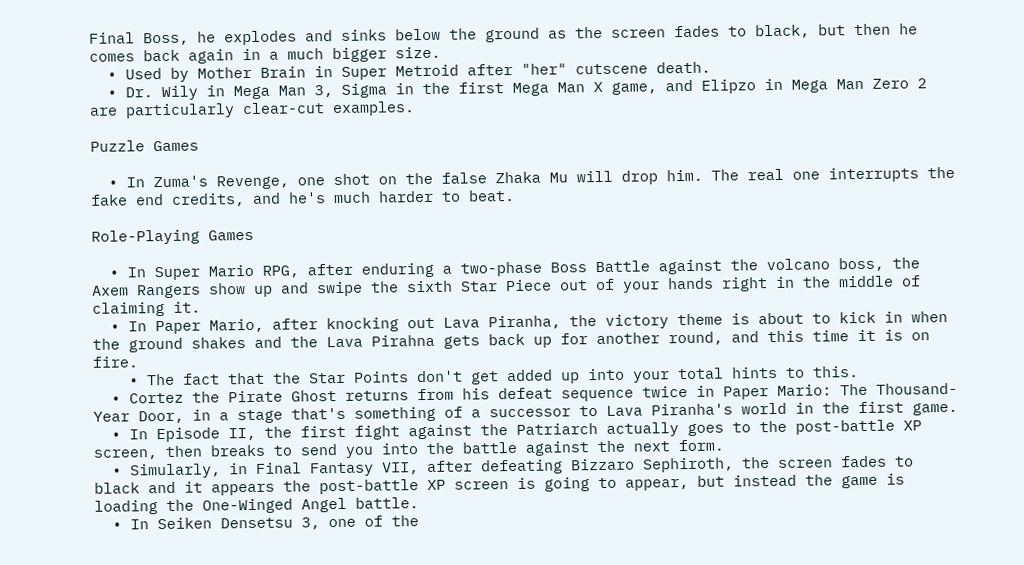Final Boss, he explodes and sinks below the ground as the screen fades to black, but then he comes back again in a much bigger size.
  • Used by Mother Brain in Super Metroid after "her" cutscene death.
  • Dr. Wily in Mega Man 3, Sigma in the first Mega Man X game, and Elipzo in Mega Man Zero 2 are particularly clear-cut examples.

Puzzle Games

  • In Zuma's Revenge, one shot on the false Zhaka Mu will drop him. The real one interrupts the fake end credits, and he's much harder to beat.

Role-Playing Games

  • In Super Mario RPG, after enduring a two-phase Boss Battle against the volcano boss, the Axem Rangers show up and swipe the sixth Star Piece out of your hands right in the middle of claiming it.
  • In Paper Mario, after knocking out Lava Piranha, the victory theme is about to kick in when the ground shakes and the Lava Pirahna gets back up for another round, and this time it is on fire.
    • The fact that the Star Points don't get added up into your total hints to this.
  • Cortez the Pirate Ghost returns from his defeat sequence twice in Paper Mario: The Thousand-Year Door, in a stage that's something of a successor to Lava Piranha's world in the first game.
  • In Episode II, the first fight against the Patriarch actually goes to the post-battle XP screen, then breaks to send you into the battle against the next form.
  • Simularly, in Final Fantasy VII, after defeating Bizzaro Sephiroth, the screen fades to black and it appears the post-battle XP screen is going to appear, but instead the game is loading the One-Winged Angel battle.
  • In Seiken Densetsu 3, one of the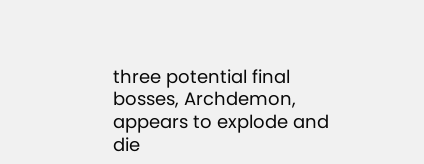three potential final bosses, Archdemon, appears to explode and die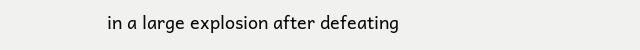in a large explosion after defeating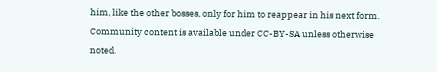him, like the other bosses, only for him to reappear in his next form.
Community content is available under CC-BY-SA unless otherwise noted.